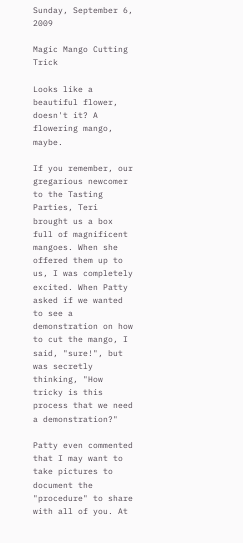Sunday, September 6, 2009

Magic Mango Cutting Trick

Looks like a beautiful flower, doesn't it? A flowering mango, maybe.

If you remember, our gregarious newcomer to the Tasting Parties, Teri brought us a box full of magnificent mangoes. When she offered them up to us, I was completely excited. When Patty asked if we wanted to see a demonstration on how to cut the mango, I said, "sure!", but was secretly thinking, "How tricky is this process that we need a demonstration?"

Patty even commented that I may want to take pictures to document the "procedure" to share with all of you. At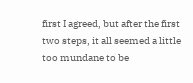first I agreed, but after the first two steps, it all seemed a little too mundane to be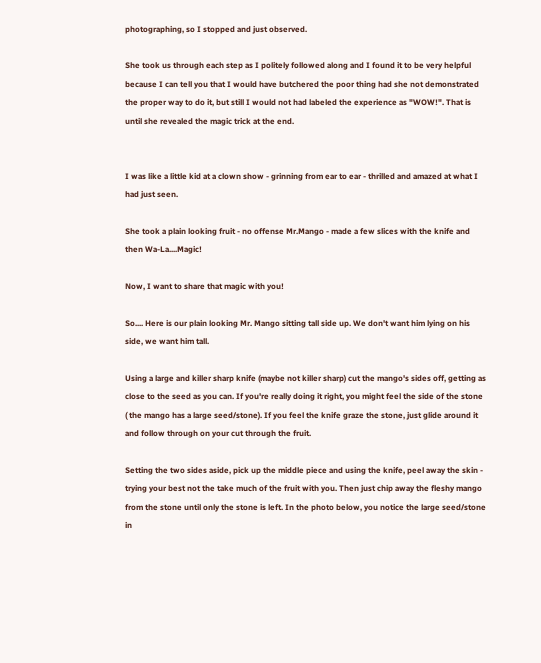photographing, so I stopped and just observed.

She took us through each step as I politely followed along and I found it to be very helpful because I can tell you that I would have butchered the poor thing had she not demonstrated the proper way to do it, but still I would not had labeled the experience as "WOW!". That is until she revealed the magic trick at the end.


I was like a little kid at a clown show - grinning from ear to ear - thrilled and amazed at what I had just seen.

She took a plain looking fruit - no offense Mr.Mango - made a few slices with the knife and then Wa-La....Magic!

Now, I want to share that magic with you!

So.... Here is our plain looking Mr. Mango sitting tall side up. We don't want him lying on his side, we want him tall.

Using a large and killer sharp knife (maybe not killer sharp) cut the mango's sides off, getting as close to the seed as you can. If you're really doing it right, you might feel the side of the stone ( the mango has a large seed/stone). If you feel the knife graze the stone, just glide around it and follow through on your cut through the fruit.

Setting the two sides aside, pick up the middle piece and using the knife, peel away the skin - trying your best not the take much of the fruit with you. Then just chip away the fleshy mango from the stone until only the stone is left. In the photo below, you notice the large seed/stone in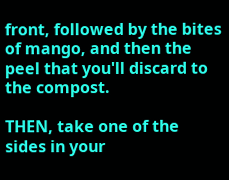front, followed by the bites of mango, and then the peel that you'll discard to the compost.

THEN, take one of the sides in your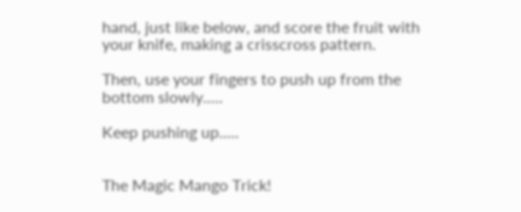hand, just like below, and score the fruit with your knife, making a crisscross pattern.

Then, use your fingers to push up from the bottom slowly.....

Keep pushing up.....


The Magic Mango Trick!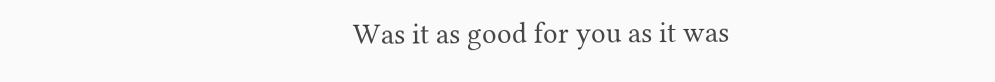Was it as good for you as it was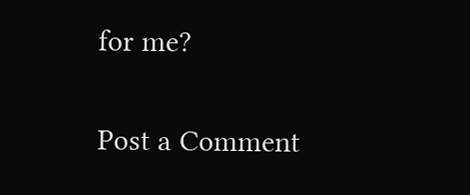for me?


Post a Comment